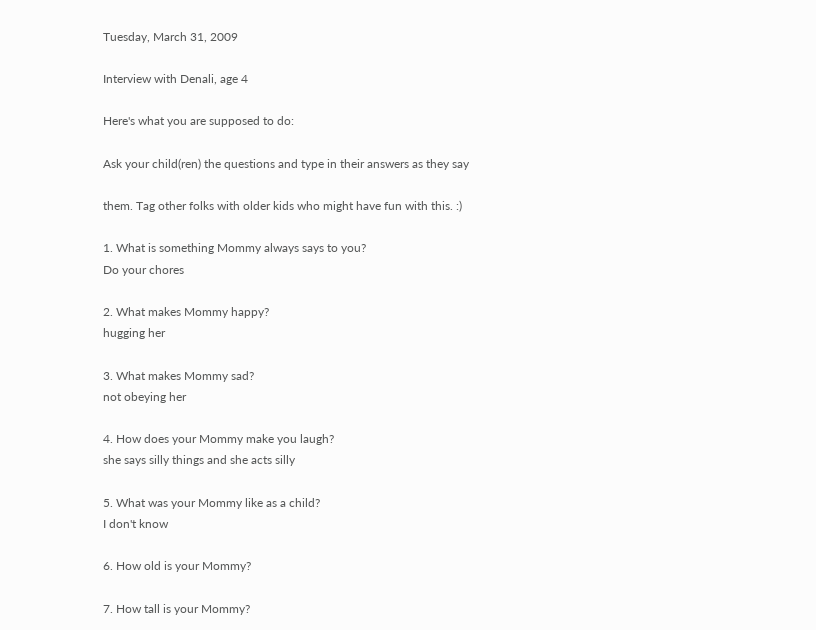Tuesday, March 31, 2009

Interview with Denali, age 4

Here's what you are supposed to do:

Ask your child(ren) the questions and type in their answers as they say

them. Tag other folks with older kids who might have fun with this. :)

1. What is something Mommy always says to you?
Do your chores

2. What makes Mommy happy?
hugging her

3. What makes Mommy sad?
not obeying her

4. How does your Mommy make you laugh?
she says silly things and she acts silly

5. What was your Mommy like as a child?
I don't know

6. How old is your Mommy?

7. How tall is your Mommy?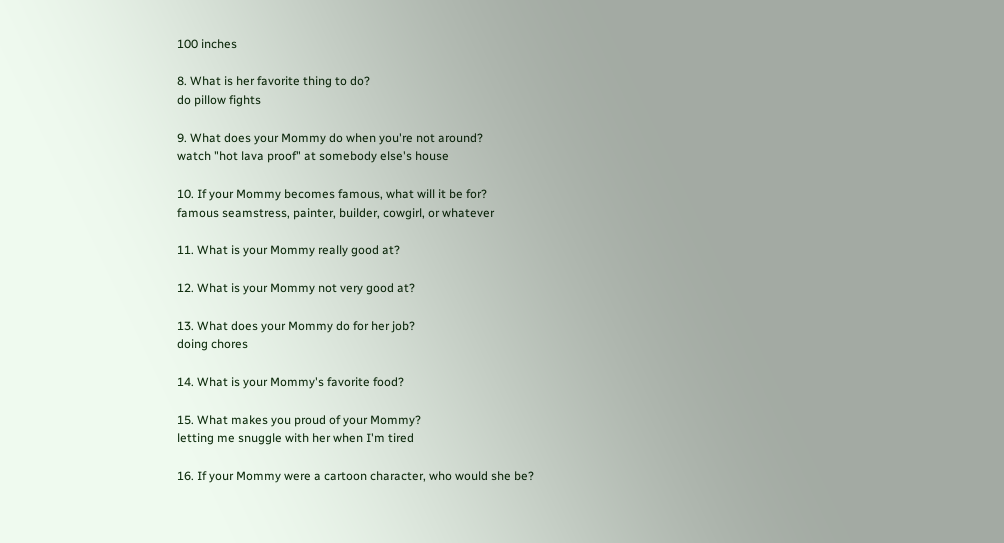100 inches

8. What is her favorite thing to do?
do pillow fights

9. What does your Mommy do when you're not around?
watch "hot lava proof" at somebody else's house

10. If your Mommy becomes famous, what will it be for?
famous seamstress, painter, builder, cowgirl, or whatever

11. What is your Mommy really good at?

12. What is your Mommy not very good at?

13. What does your Mommy do for her job?
doing chores

14. What is your Mommy's favorite food?

15. What makes you proud of your Mommy?
letting me snuggle with her when I'm tired

16. If your Mommy were a cartoon character, who would she be?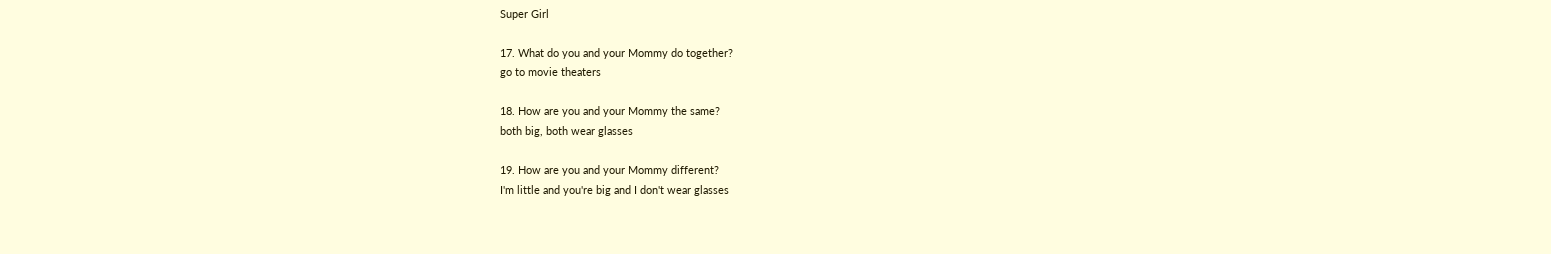Super Girl

17. What do you and your Mommy do together?
go to movie theaters

18. How are you and your Mommy the same?
both big, both wear glasses

19. How are you and your Mommy different?
I'm little and you're big and I don't wear glasses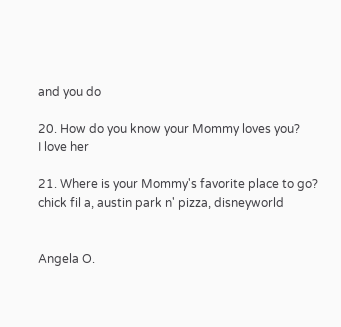and you do

20. How do you know your Mommy loves you?
I love her

21. Where is your Mommy's favorite place to go?
chick fil a, austin park n' pizza, disneyworld


Angela O.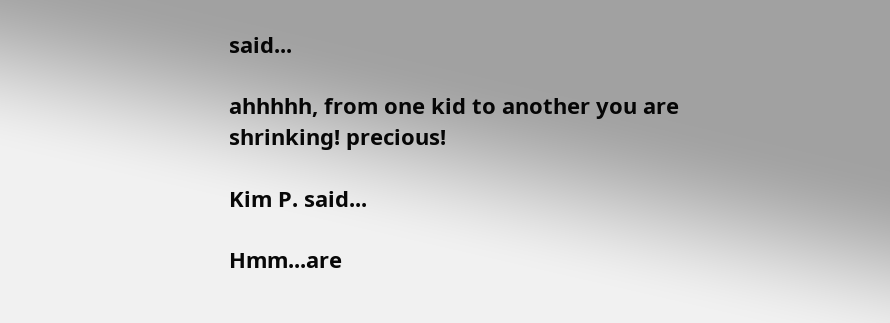said...

ahhhhh, from one kid to another you are shrinking! precious!

Kim P. said...

Hmm...are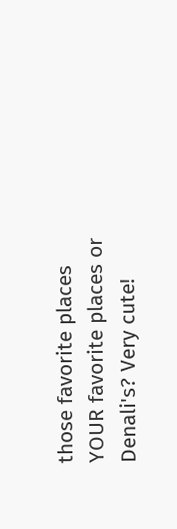those favorite places YOUR favorite places or Denali's? Very cute!